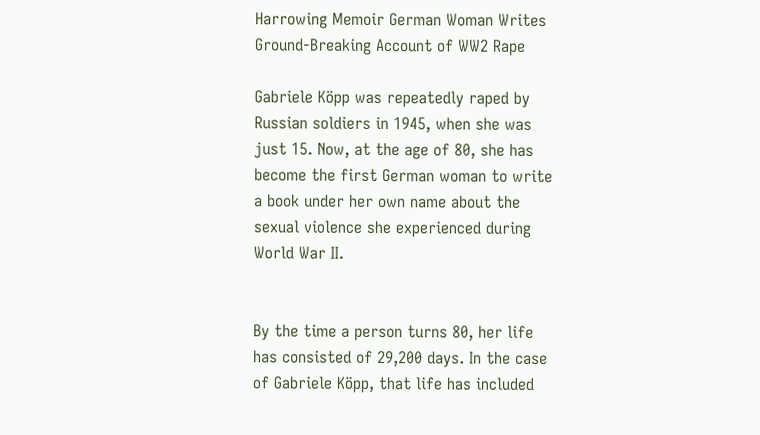Harrowing Memoir German Woman Writes Ground-Breaking Account of WW2 Rape

Gabriele Köpp was repeatedly raped by Russian soldiers in 1945, when she was just 15. Now, at the age of 80, she has become the first German woman to write a book under her own name about the sexual violence she experienced during World War II.


By the time a person turns 80, her life has consisted of 29,200 days. In the case of Gabriele Köpp, that life has included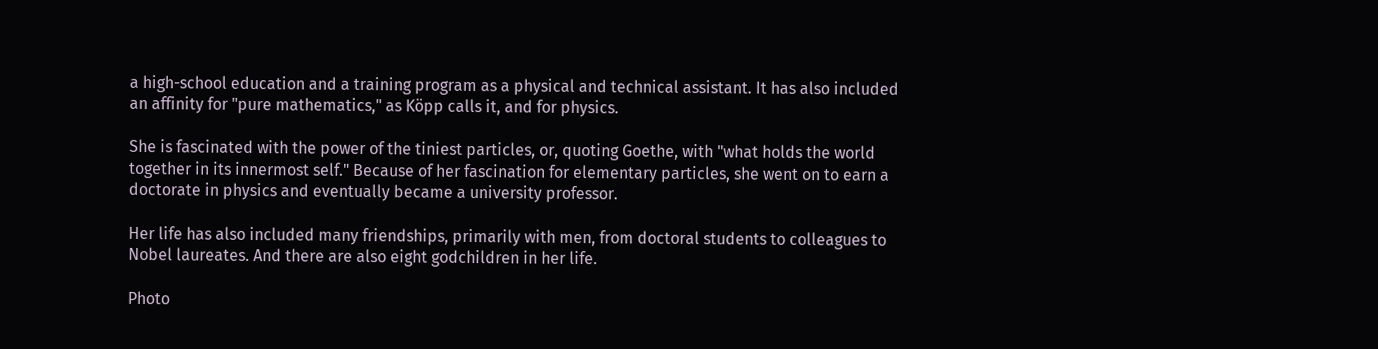a high-school education and a training program as a physical and technical assistant. It has also included an affinity for "pure mathematics," as Köpp calls it, and for physics.

She is fascinated with the power of the tiniest particles, or, quoting Goethe, with "what holds the world together in its innermost self." Because of her fascination for elementary particles, she went on to earn a doctorate in physics and eventually became a university professor.

Her life has also included many friendships, primarily with men, from doctoral students to colleagues to Nobel laureates. And there are also eight godchildren in her life.

Photo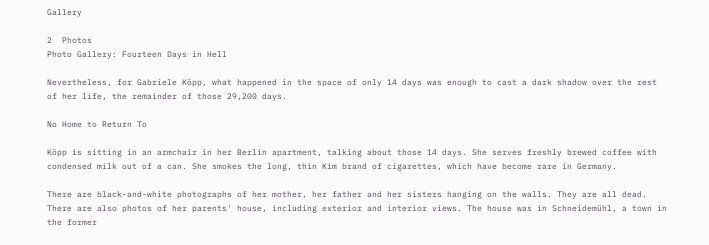Gallery

2  Photos
Photo Gallery: Fourteen Days in Hell

Nevertheless, for Gabriele Köpp, what happened in the space of only 14 days was enough to cast a dark shadow over the rest of her life, the remainder of those 29,200 days.

No Home to Return To

Köpp is sitting in an armchair in her Berlin apartment, talking about those 14 days. She serves freshly brewed coffee with condensed milk out of a can. She smokes the long, thin Kim brand of cigarettes, which have become rare in Germany.

There are black-and-white photographs of her mother, her father and her sisters hanging on the walls. They are all dead. There are also photos of her parents' house, including exterior and interior views. The house was in Schneidemühl, a town in the former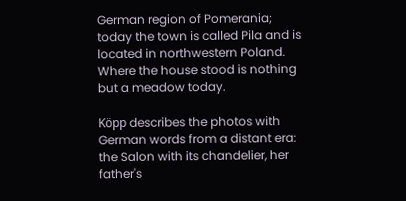German region of Pomerania; today the town is called Pila and is located in northwestern Poland. Where the house stood is nothing but a meadow today.

Köpp describes the photos with German words from a distant era: the Salon with its chandelier, her father's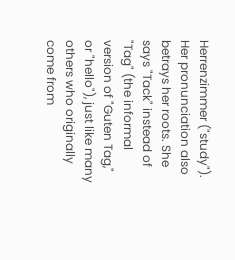Herrenzimmer ("study"). Her pronunciation also betrays her roots. She says "Tack" instead of "Tag" (the informal version of "Guten Tag," or "hello"), just like many others who originally come from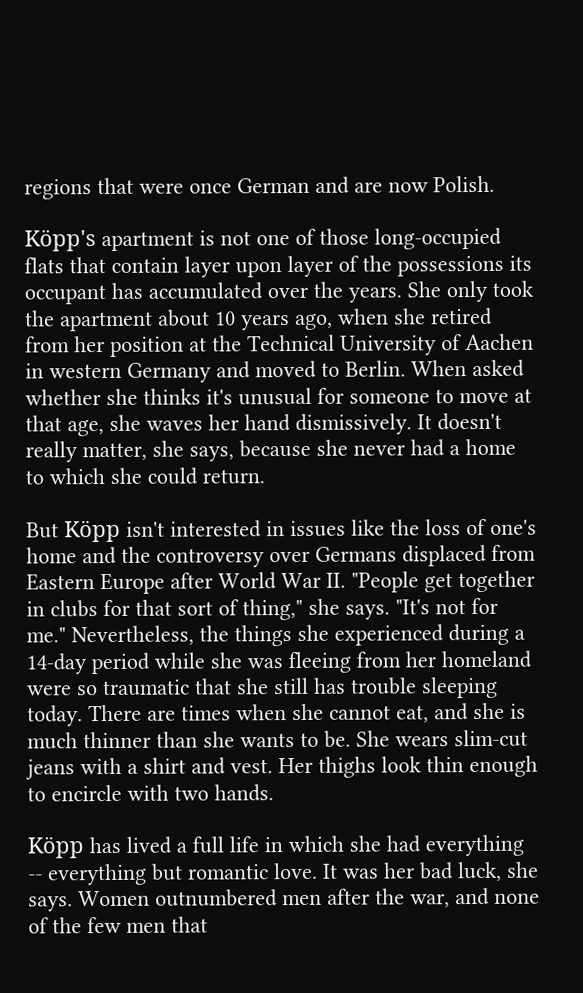regions that were once German and are now Polish.

Köpp's apartment is not one of those long-occupied flats that contain layer upon layer of the possessions its occupant has accumulated over the years. She only took the apartment about 10 years ago, when she retired from her position at the Technical University of Aachen in western Germany and moved to Berlin. When asked whether she thinks it's unusual for someone to move at that age, she waves her hand dismissively. It doesn't really matter, she says, because she never had a home to which she could return.

But Köpp isn't interested in issues like the loss of one's home and the controversy over Germans displaced from Eastern Europe after World War II. "People get together in clubs for that sort of thing," she says. "It's not for me." Nevertheless, the things she experienced during a 14-day period while she was fleeing from her homeland were so traumatic that she still has trouble sleeping today. There are times when she cannot eat, and she is much thinner than she wants to be. She wears slim-cut jeans with a shirt and vest. Her thighs look thin enough to encircle with two hands.

Köpp has lived a full life in which she had everything -- everything but romantic love. It was her bad luck, she says. Women outnumbered men after the war, and none of the few men that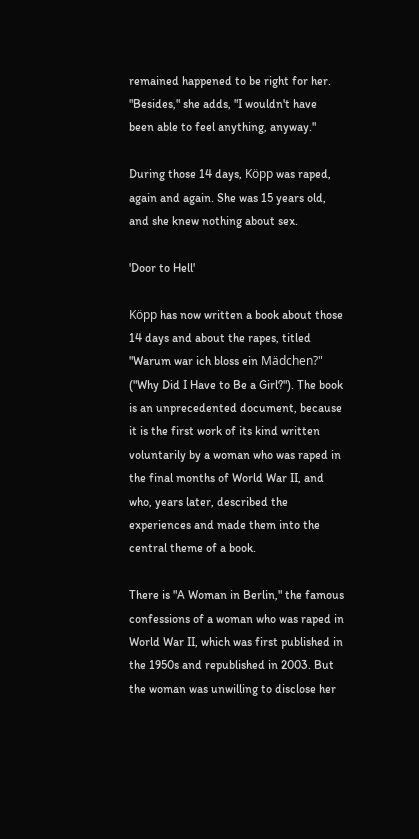remained happened to be right for her. "Besides," she adds, "I wouldn't have been able to feel anything, anyway."

During those 14 days, Köpp was raped, again and again. She was 15 years old, and she knew nothing about sex.

'Door to Hell'

Köpp has now written a book about those 14 days and about the rapes, titled "Warum war ich bloss ein Mädchen?" ("Why Did I Have to Be a Girl?"). The book is an unprecedented document, because it is the first work of its kind written voluntarily by a woman who was raped in the final months of World War II, and who, years later, described the experiences and made them into the central theme of a book.

There is "A Woman in Berlin," the famous confessions of a woman who was raped in World War II, which was first published in the 1950s and republished in 2003. But the woman was unwilling to disclose her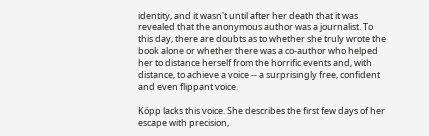identity, and it wasn't until after her death that it was revealed that the anonymous author was a journalist. To this day, there are doubts as to whether she truly wrote the book alone or whether there was a co-author who helped her to distance herself from the horrific events and, with distance, to achieve a voice -- a surprisingly free, confident and even flippant voice.

Köpp lacks this voice. She describes the first few days of her escape with precision,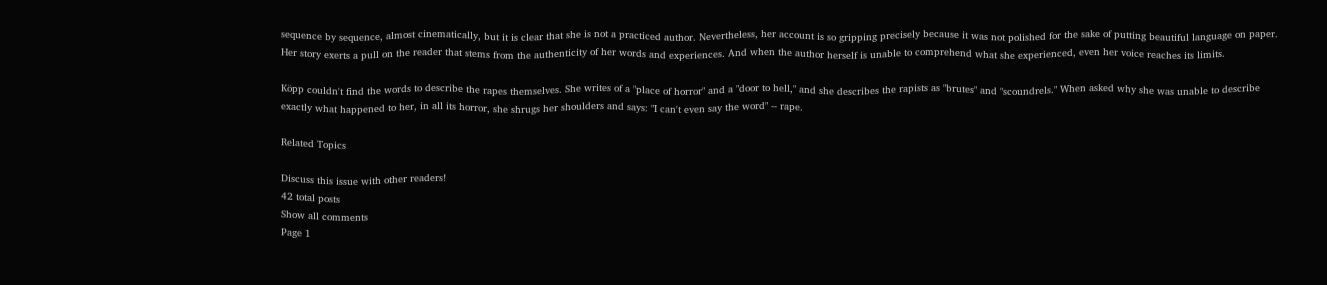sequence by sequence, almost cinematically, but it is clear that she is not a practiced author. Nevertheless, her account is so gripping precisely because it was not polished for the sake of putting beautiful language on paper. Her story exerts a pull on the reader that stems from the authenticity of her words and experiences. And when the author herself is unable to comprehend what she experienced, even her voice reaches its limits.

Köpp couldn't find the words to describe the rapes themselves. She writes of a "place of horror" and a "door to hell," and she describes the rapists as "brutes" and "scoundrels." When asked why she was unable to describe exactly what happened to her, in all its horror, she shrugs her shoulders and says: "I can't even say the word" -- rape.

Related Topics

Discuss this issue with other readers!
42 total posts
Show all comments
Page 1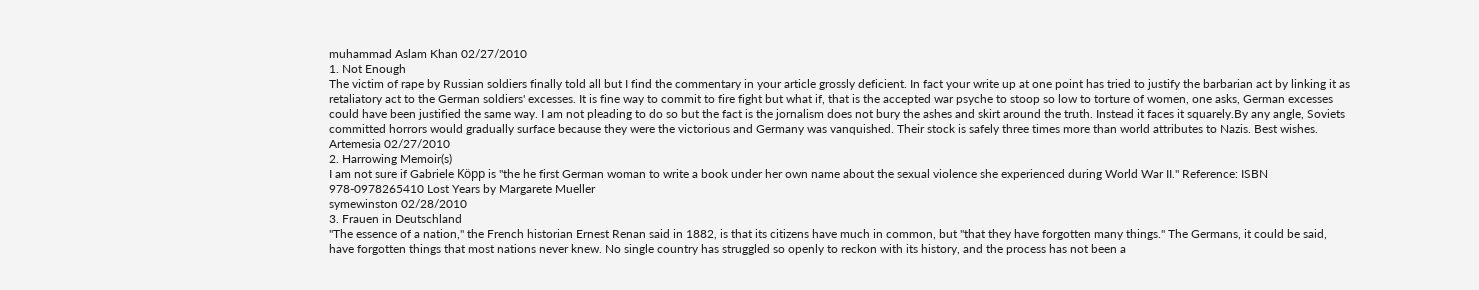muhammad Aslam Khan 02/27/2010
1. Not Enough
The victim of rape by Russian soldiers finally told all but I find the commentary in your article grossly deficient. In fact your write up at one point has tried to justify the barbarian act by linking it as retaliatory act to the German soldiers' excesses. It is fine way to commit to fire fight but what if, that is the accepted war psyche to stoop so low to torture of women, one asks, German excesses could have been justified the same way. I am not pleading to do so but the fact is the jornalism does not bury the ashes and skirt around the truth. Instead it faces it squarely.By any angle, Soviets committed horrors would gradually surface because they were the victorious and Germany was vanquished. Their stock is safely three times more than world attributes to Nazis. Best wishes.
Artemesia 02/27/2010
2. Harrowing Memoir(s)
I am not sure if Gabriele Köpp is "the he first German woman to write a book under her own name about the sexual violence she experienced during World War II." Reference: ISBN 978-0978265410 Lost Years by Margarete Mueller
symewinston 02/28/2010
3. Frauen in Deutschland
"The essence of a nation," the French historian Ernest Renan said in 1882, is that its citizens have much in common, but "that they have forgotten many things." The Germans, it could be said, have forgotten things that most nations never knew. No single country has struggled so openly to reckon with its history, and the process has not been a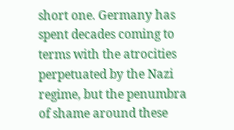short one. Germany has spent decades coming to terms with the atrocities perpetuated by the Nazi regime, but the penumbra of shame around these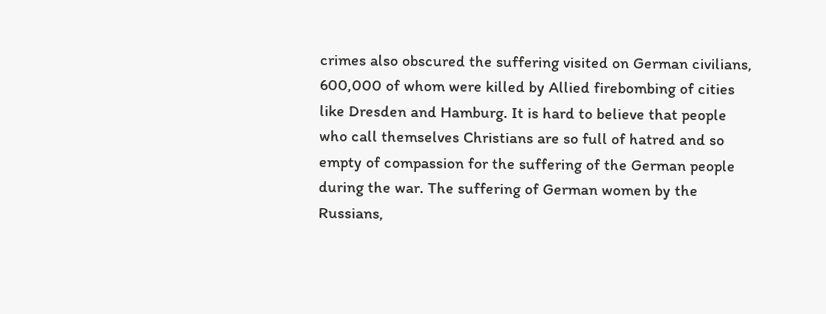crimes also obscured the suffering visited on German civilians, 600,000 of whom were killed by Allied firebombing of cities like Dresden and Hamburg. It is hard to believe that people who call themselves Christians are so full of hatred and so empty of compassion for the suffering of the German people during the war. The suffering of German women by the Russians,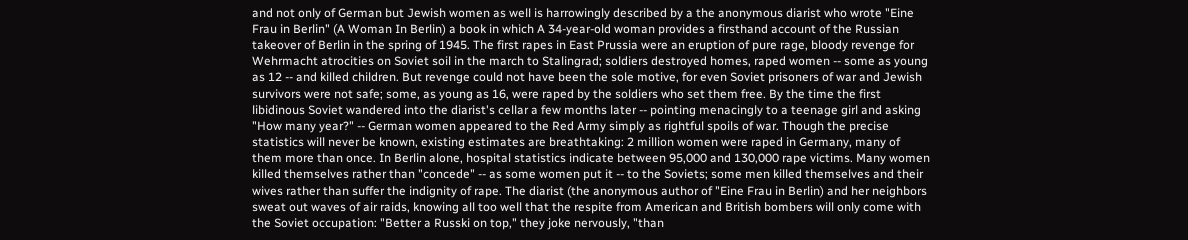and not only of German but Jewish women as well is harrowingly described by a the anonymous diarist who wrote "Eine Frau in Berlin" (A Woman In Berlin) a book in which A 34-year-old woman provides a firsthand account of the Russian takeover of Berlin in the spring of 1945. The first rapes in East Prussia were an eruption of pure rage, bloody revenge for Wehrmacht atrocities on Soviet soil in the march to Stalingrad; soldiers destroyed homes, raped women -- some as young as 12 -- and killed children. But revenge could not have been the sole motive, for even Soviet prisoners of war and Jewish survivors were not safe; some, as young as 16, were raped by the soldiers who set them free. By the time the first libidinous Soviet wandered into the diarist's cellar a few months later -- pointing menacingly to a teenage girl and asking "How many year?" -- German women appeared to the Red Army simply as rightful spoils of war. Though the precise statistics will never be known, existing estimates are breathtaking: 2 million women were raped in Germany, many of them more than once. In Berlin alone, hospital statistics indicate between 95,000 and 130,000 rape victims. Many women killed themselves rather than "concede" -- as some women put it -- to the Soviets; some men killed themselves and their wives rather than suffer the indignity of rape. The diarist (the anonymous author of "Eine Frau in Berlin) and her neighbors sweat out waves of air raids, knowing all too well that the respite from American and British bombers will only come with the Soviet occupation: "Better a Russki on top," they joke nervously, "than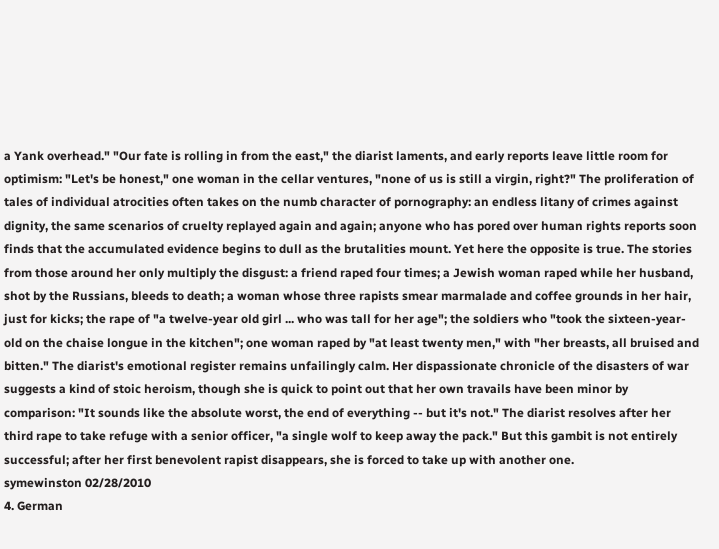a Yank overhead." "Our fate is rolling in from the east," the diarist laments, and early reports leave little room for optimism: "Let's be honest," one woman in the cellar ventures, "none of us is still a virgin, right?" The proliferation of tales of individual atrocities often takes on the numb character of pornography: an endless litany of crimes against dignity, the same scenarios of cruelty replayed again and again; anyone who has pored over human rights reports soon finds that the accumulated evidence begins to dull as the brutalities mount. Yet here the opposite is true. The stories from those around her only multiply the disgust: a friend raped four times; a Jewish woman raped while her husband, shot by the Russians, bleeds to death; a woman whose three rapists smear marmalade and coffee grounds in her hair, just for kicks; the rape of "a twelve-year old girl ... who was tall for her age"; the soldiers who "took the sixteen-year-old on the chaise longue in the kitchen"; one woman raped by "at least twenty men," with "her breasts, all bruised and bitten." The diarist's emotional register remains unfailingly calm. Her dispassionate chronicle of the disasters of war suggests a kind of stoic heroism, though she is quick to point out that her own travails have been minor by comparison: "It sounds like the absolute worst, the end of everything -- but it's not." The diarist resolves after her third rape to take refuge with a senior officer, "a single wolf to keep away the pack." But this gambit is not entirely successful; after her first benevolent rapist disappears, she is forced to take up with another one.
symewinston 02/28/2010
4. German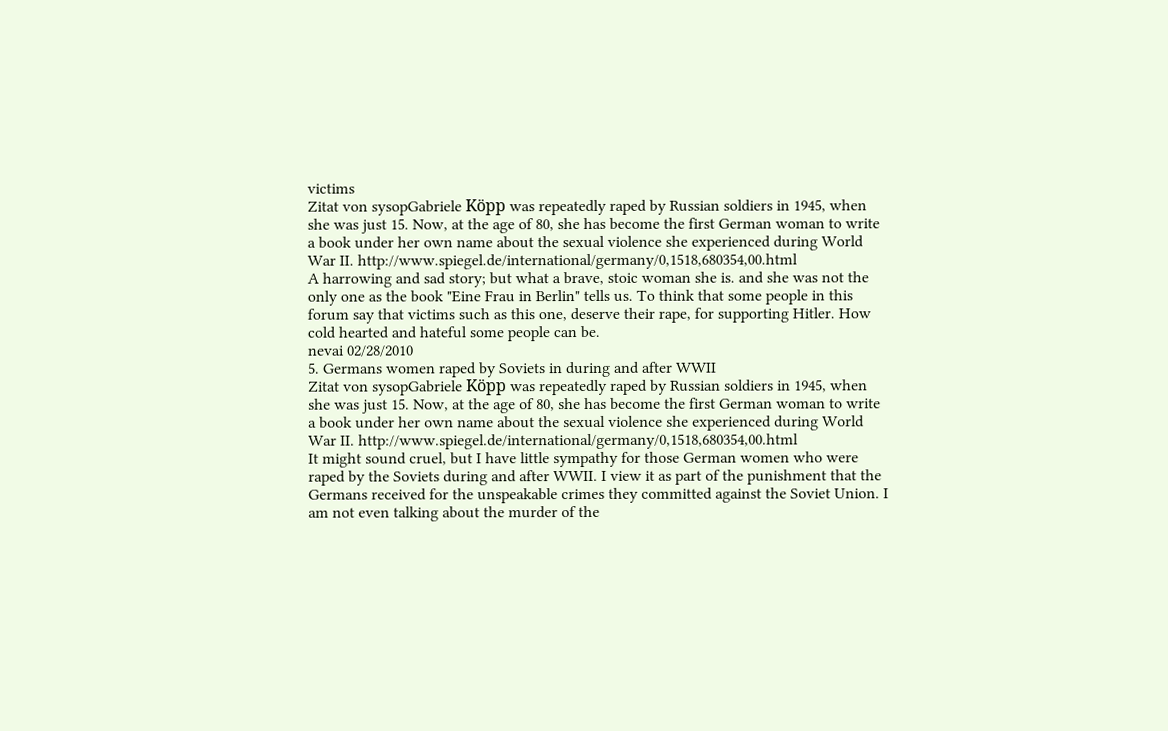victims
Zitat von sysopGabriele Köpp was repeatedly raped by Russian soldiers in 1945, when she was just 15. Now, at the age of 80, she has become the first German woman to write a book under her own name about the sexual violence she experienced during World War II. http://www.spiegel.de/international/germany/0,1518,680354,00.html
A harrowing and sad story; but what a brave, stoic woman she is. and she was not the only one as the book "Eine Frau in Berlin" tells us. To think that some people in this forum say that victims such as this one, deserve their rape, for supporting Hitler. How cold hearted and hateful some people can be.
nevai 02/28/2010
5. Germans women raped by Soviets in during and after WWII
Zitat von sysopGabriele Köpp was repeatedly raped by Russian soldiers in 1945, when she was just 15. Now, at the age of 80, she has become the first German woman to write a book under her own name about the sexual violence she experienced during World War II. http://www.spiegel.de/international/germany/0,1518,680354,00.html
It might sound cruel, but I have little sympathy for those German women who were raped by the Soviets during and after WWII. I view it as part of the punishment that the Germans received for the unspeakable crimes they committed against the Soviet Union. I am not even talking about the murder of the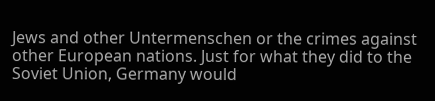Jews and other Untermenschen or the crimes against other European nations. Just for what they did to the Soviet Union, Germany would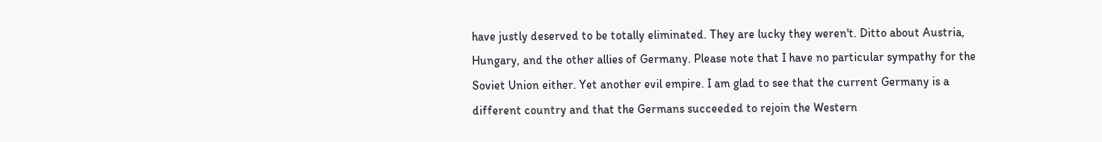have justly deserved to be totally eliminated. They are lucky they weren't. Ditto about Austria, Hungary, and the other allies of Germany. Please note that I have no particular sympathy for the Soviet Union either. Yet another evil empire. I am glad to see that the current Germany is a different country and that the Germans succeeded to rejoin the Western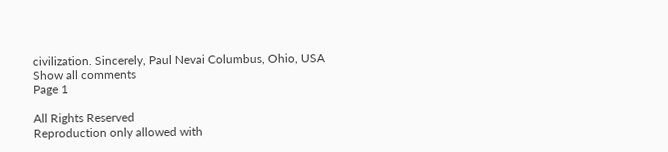civilization. Sincerely, Paul Nevai Columbus, Ohio, USA
Show all comments
Page 1

All Rights Reserved
Reproduction only allowed with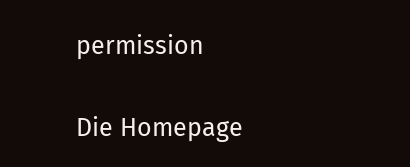permission

Die Homepage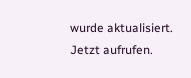wurde aktualisiert. Jetzt aufrufen.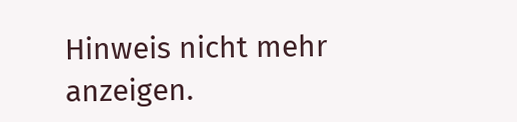Hinweis nicht mehr anzeigen.